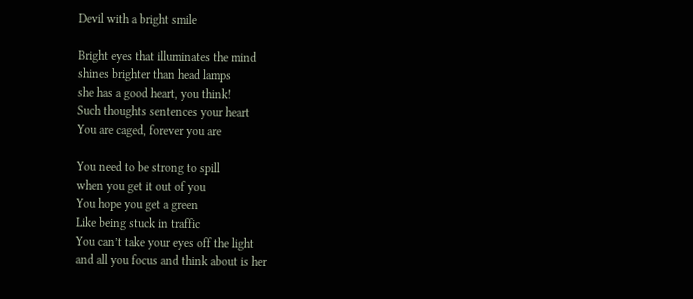Devil with a bright smile

Bright eyes that illuminates the mind
shines brighter than head lamps
she has a good heart, you think!
Such thoughts sentences your heart
You are caged, forever you are

You need to be strong to spill
when you get it out of you
You hope you get a green
Like being stuck in traffic
You can’t take your eyes off the light
and all you focus and think about is her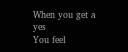When you get a yes
You feel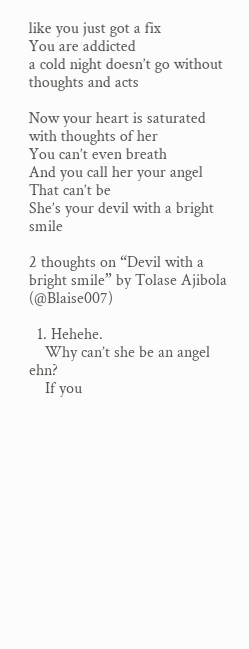like you just got a fix
You are addicted
a cold night doesn’t go without thoughts and acts

Now your heart is saturated
with thoughts of her
You can’t even breath
And you call her your angel
That can’t be
She’s your devil with a bright smile

2 thoughts on “Devil with a bright smile” by Tolase Ajibola (@Blaise007)

  1. Hehehe.
    Why can’t she be an angel ehn?
    If you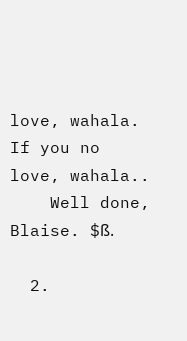love, wahala. If you no love, wahala..
    Well done, Blaise. $ß.

  2.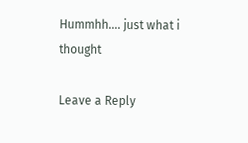Hummhh…. just what i thought

Leave a Reply